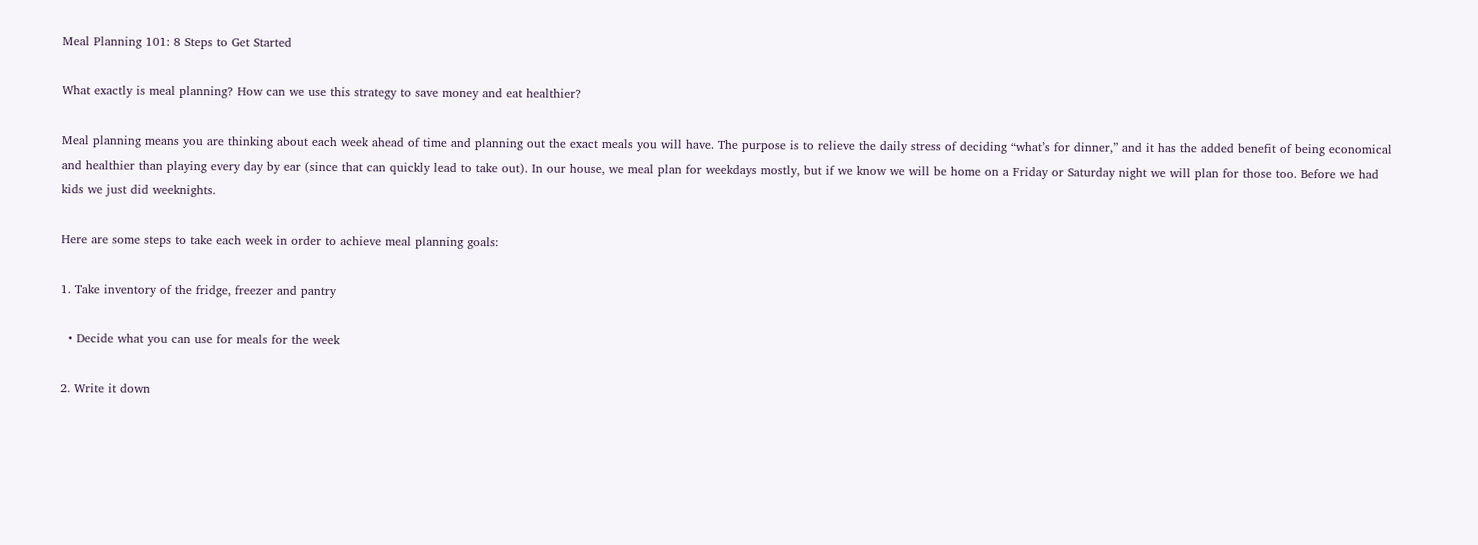Meal Planning 101: 8 Steps to Get Started

What exactly is meal planning? How can we use this strategy to save money and eat healthier?

Meal planning means you are thinking about each week ahead of time and planning out the exact meals you will have. The purpose is to relieve the daily stress of deciding “what’s for dinner,” and it has the added benefit of being economical and healthier than playing every day by ear (since that can quickly lead to take out). In our house, we meal plan for weekdays mostly, but if we know we will be home on a Friday or Saturday night we will plan for those too. Before we had kids we just did weeknights.

Here are some steps to take each week in order to achieve meal planning goals:

1. Take inventory of the fridge, freezer and pantry

  • Decide what you can use for meals for the week

2. Write it down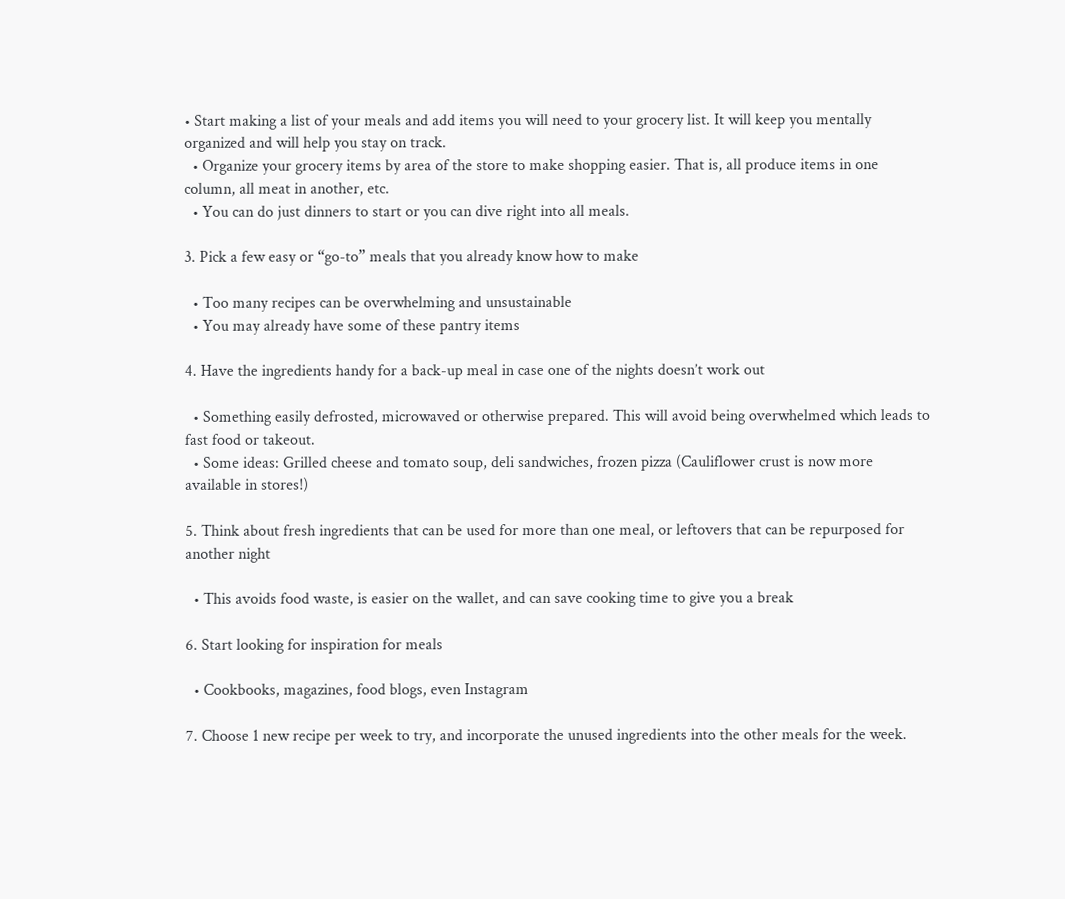• Start making a list of your meals and add items you will need to your grocery list. It will keep you mentally organized and will help you stay on track.
  • Organize your grocery items by area of the store to make shopping easier. That is, all produce items in one column, all meat in another, etc.
  • You can do just dinners to start or you can dive right into all meals.

3. Pick a few easy or “go-to” meals that you already know how to make

  • Too many recipes can be overwhelming and unsustainable
  • You may already have some of these pantry items

4. Have the ingredients handy for a back-up meal in case one of the nights doesn’t work out

  • Something easily defrosted, microwaved or otherwise prepared. This will avoid being overwhelmed which leads to fast food or takeout.
  • Some ideas: Grilled cheese and tomato soup, deli sandwiches, frozen pizza (Cauliflower crust is now more available in stores!)

5. Think about fresh ingredients that can be used for more than one meal, or leftovers that can be repurposed for another night

  • This avoids food waste, is easier on the wallet, and can save cooking time to give you a break

6. Start looking for inspiration for meals

  • Cookbooks, magazines, food blogs, even Instagram

7. Choose 1 new recipe per week to try, and incorporate the unused ingredients into the other meals for the week.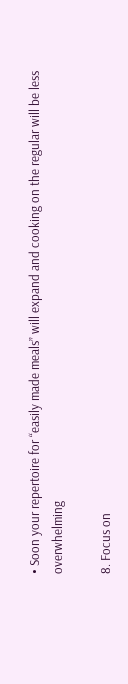• Soon your repertoire for “easily made meals” will expand and cooking on the regular will be less overwhelming

8. Focus on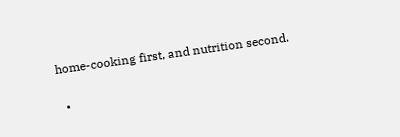home-cooking first, and nutrition second.

  •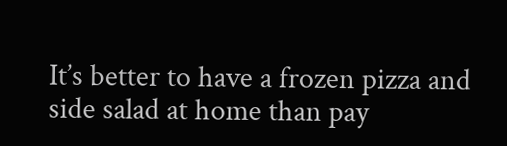It’s better to have a frozen pizza and side salad at home than pay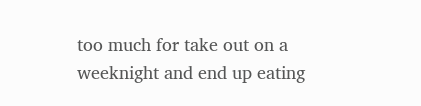too much for take out on a weeknight and end up eating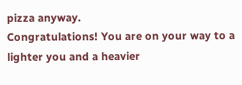pizza anyway.
Congratulations! You are on your way to a lighter you and a heavier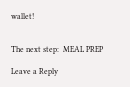wallet!


The next step:  MEAL PREP

Leave a Reply